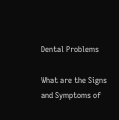Dental Problems

What are the Signs and Symptoms of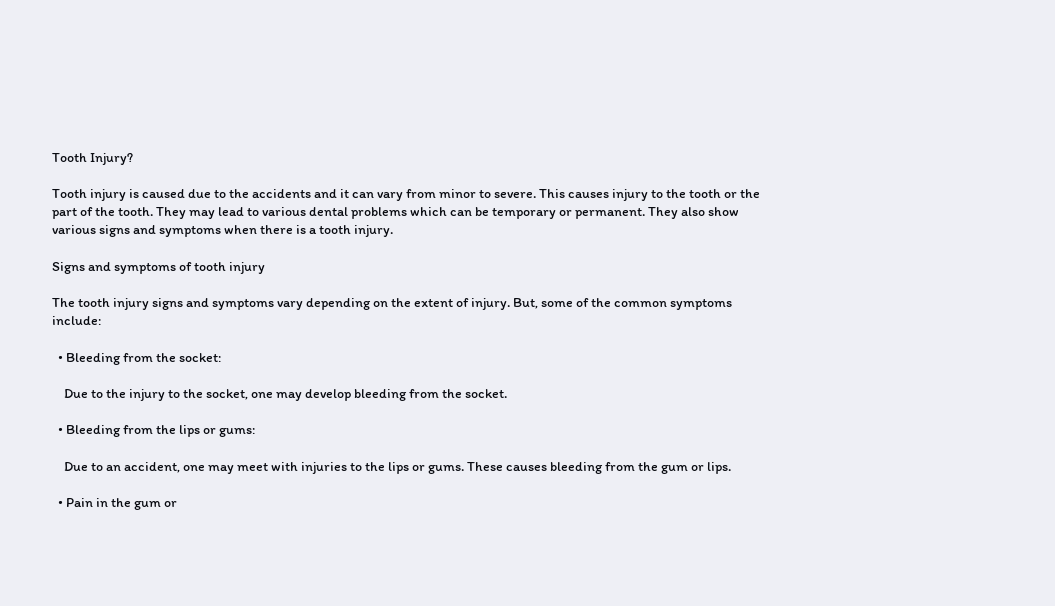Tooth Injury?

Tooth injury is caused due to the accidents and it can vary from minor to severe. This causes injury to the tooth or the part of the tooth. They may lead to various dental problems which can be temporary or permanent. They also show various signs and symptoms when there is a tooth injury.

Signs and symptoms of tooth injury

The tooth injury signs and symptoms vary depending on the extent of injury. But, some of the common symptoms include:

  • Bleeding from the socket:

    Due to the injury to the socket, one may develop bleeding from the socket.

  • Bleeding from the lips or gums:

    Due to an accident, one may meet with injuries to the lips or gums. These causes bleeding from the gum or lips.

  • Pain in the gum or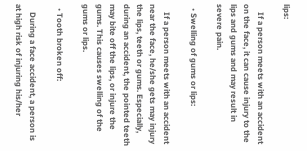lips:

    If a person meets with an accident on the face, it can cause injury to the lips and gums and may result in severe pain.

  • Swelling of gums or lips:

    If a person meets with an accident near the face, he/she gets may injury the lips, teeth or gums. Especially, during an accident, the pointed teeth may bite off the lips, or injure the gums. This causes swelling of the gums or lips.

  • Tooth broken off:

    During a face accident, a person is at high risk of injuring his/her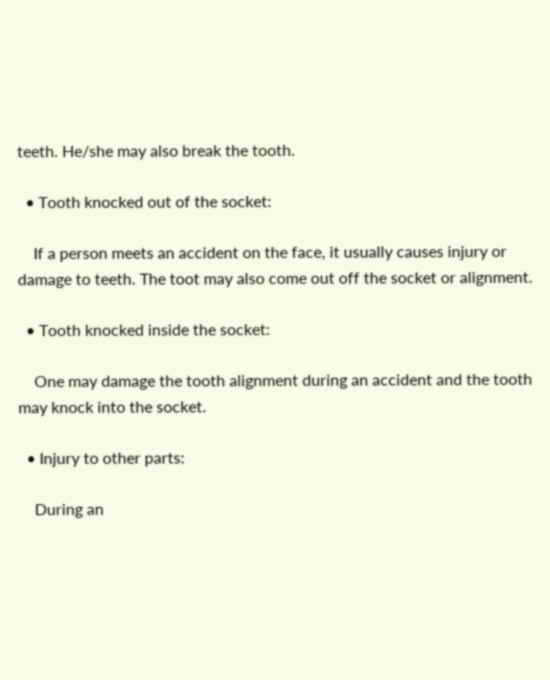teeth. He/she may also break the tooth.

  • Tooth knocked out of the socket:

    If a person meets an accident on the face, it usually causes injury or damage to teeth. The toot may also come out off the socket or alignment.

  • Tooth knocked inside the socket:

    One may damage the tooth alignment during an accident and the tooth may knock into the socket.

  • Injury to other parts:

    During an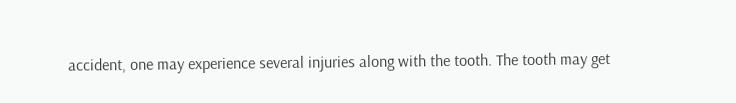accident, one may experience several injuries along with the tooth. The tooth may get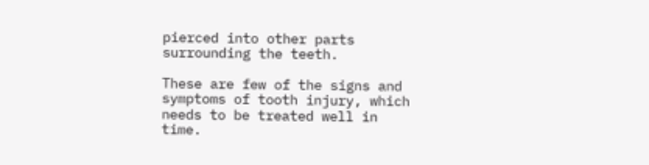pierced into other parts surrounding the teeth.

These are few of the signs and symptoms of tooth injury, which needs to be treated well in time.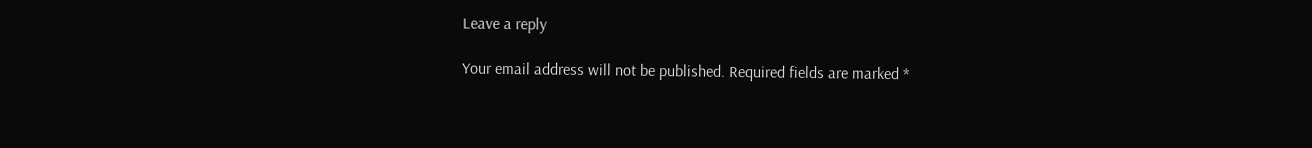Leave a reply

Your email address will not be published. Required fields are marked *